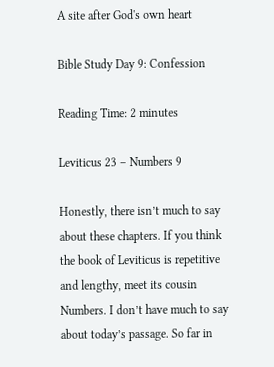A site after God's own heart

Bible Study Day 9: Confession

Reading Time: 2 minutes

Leviticus 23 – Numbers 9

Honestly, there isn’t much to say about these chapters. If you think the book of Leviticus is repetitive and lengthy, meet its cousin Numbers. I don’t have much to say about today’s passage. So far in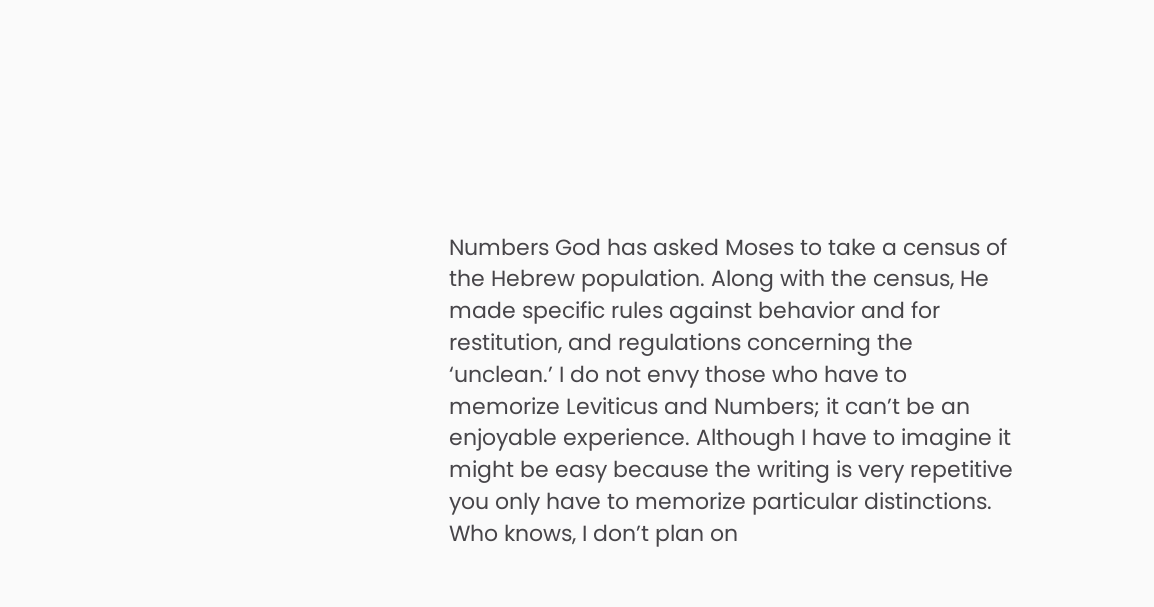Numbers God has asked Moses to take a census of the Hebrew population. Along with the census, He made specific rules against behavior and for restitution, and regulations concerning the ‘unclean.’ I do not envy those who have to memorize Leviticus and Numbers; it can’t be an enjoyable experience. Although I have to imagine it might be easy because the writing is very repetitive you only have to memorize particular distinctions. Who knows, I don’t plan on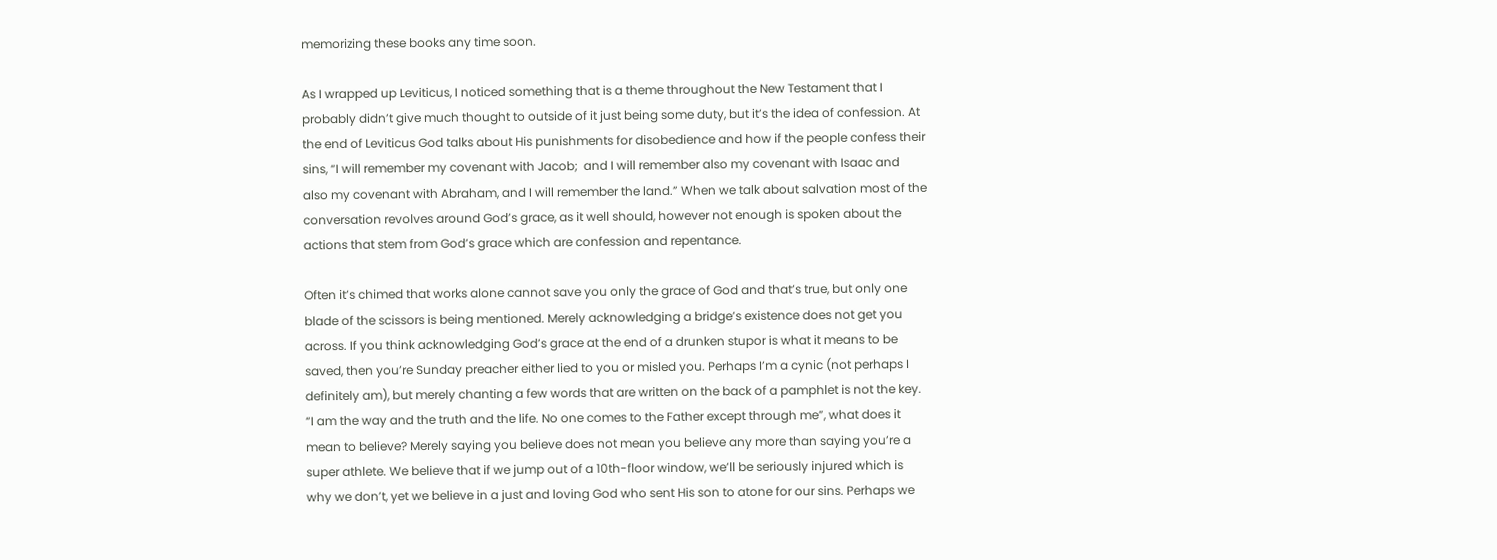memorizing these books any time soon.

As I wrapped up Leviticus, I noticed something that is a theme throughout the New Testament that I probably didn’t give much thought to outside of it just being some duty, but it’s the idea of confession. At the end of Leviticus God talks about His punishments for disobedience and how if the people confess their sins, “I will remember my covenant with Jacob;  and I will remember also my covenant with Isaac and also my covenant with Abraham, and I will remember the land.” When we talk about salvation most of the conversation revolves around God’s grace, as it well should, however not enough is spoken about the actions that stem from God’s grace which are confession and repentance.

Often it’s chimed that works alone cannot save you only the grace of God and that’s true, but only one blade of the scissors is being mentioned. Merely acknowledging a bridge’s existence does not get you across. If you think acknowledging God’s grace at the end of a drunken stupor is what it means to be saved, then you’re Sunday preacher either lied to you or misled you. Perhaps I’m a cynic (not perhaps I definitely am), but merely chanting a few words that are written on the back of a pamphlet is not the key. “I am the way and the truth and the life. No one comes to the Father except through me”, what does it mean to believe? Merely saying you believe does not mean you believe any more than saying you’re a super athlete. We believe that if we jump out of a 10th-floor window, we’ll be seriously injured which is why we don’t, yet we believe in a just and loving God who sent His son to atone for our sins. Perhaps we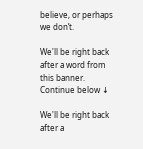believe, or perhaps we don’t.

We'll be right back after a word from this banner. Continue below ↓

We'll be right back after a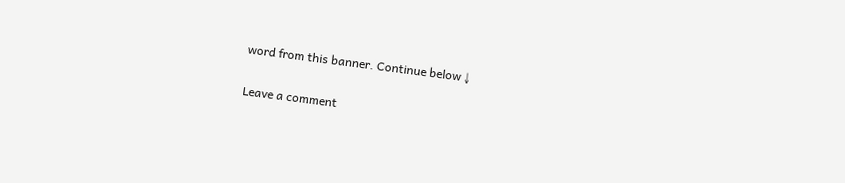word from this banner. Continue below ↓

Leave a comment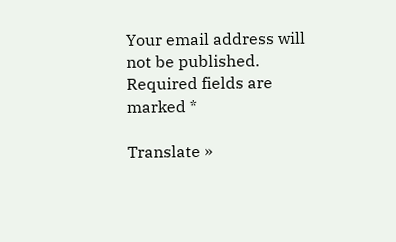Your email address will not be published. Required fields are marked *

Translate »